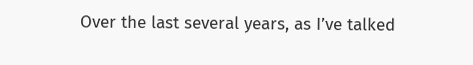Over the last several years, as I’ve talked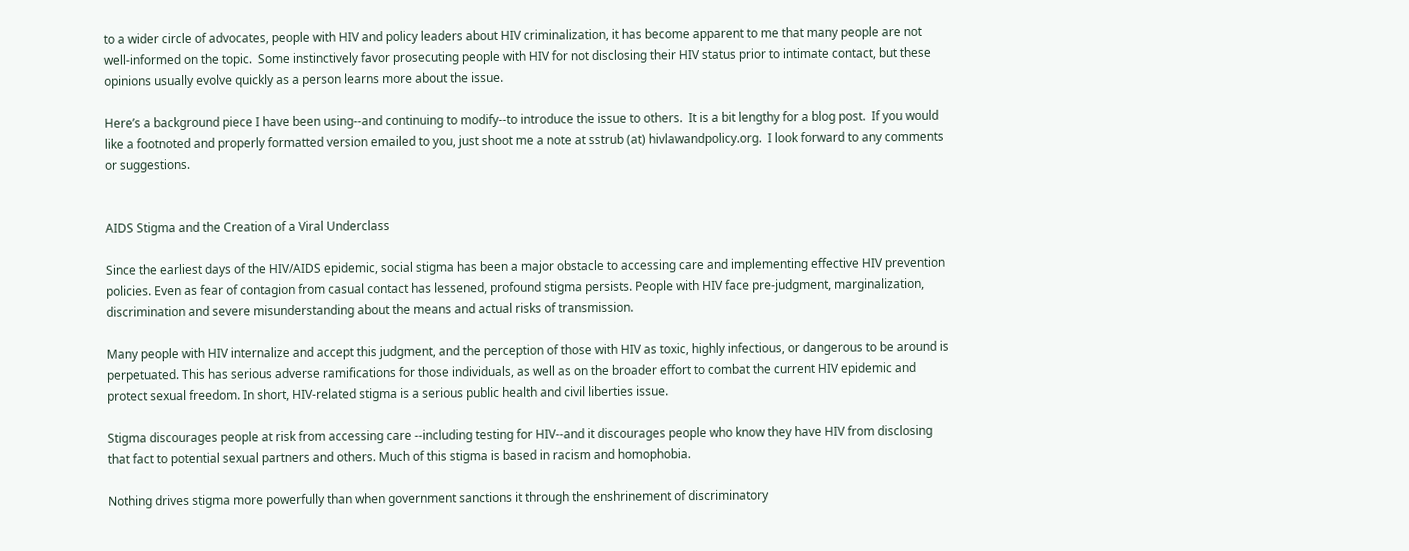to a wider circle of advocates, people with HIV and policy leaders about HIV criminalization, it has become apparent to me that many people are not well-informed on the topic.  Some instinctively favor prosecuting people with HIV for not disclosing their HIV status prior to intimate contact, but these opinions usually evolve quickly as a person learns more about the issue.

Here’s a background piece I have been using--and continuing to modify--to introduce the issue to others.  It is a bit lengthy for a blog post.  If you would like a footnoted and properly formatted version emailed to you, just shoot me a note at sstrub (at) hivlawandpolicy.org.  I look forward to any comments or suggestions.


AIDS Stigma and the Creation of a Viral Underclass

Since the earliest days of the HIV/AIDS epidemic, social stigma has been a major obstacle to accessing care and implementing effective HIV prevention policies. Even as fear of contagion from casual contact has lessened, profound stigma persists. People with HIV face pre-judgment, marginalization, discrimination and severe misunderstanding about the means and actual risks of transmission.

Many people with HIV internalize and accept this judgment, and the perception of those with HIV as toxic, highly infectious, or dangerous to be around is perpetuated. This has serious adverse ramifications for those individuals, as well as on the broader effort to combat the current HIV epidemic and protect sexual freedom. In short, HIV-related stigma is a serious public health and civil liberties issue.

Stigma discourages people at risk from accessing care --including testing for HIV--and it discourages people who know they have HIV from disclosing that fact to potential sexual partners and others. Much of this stigma is based in racism and homophobia.

Nothing drives stigma more powerfully than when government sanctions it through the enshrinement of discriminatory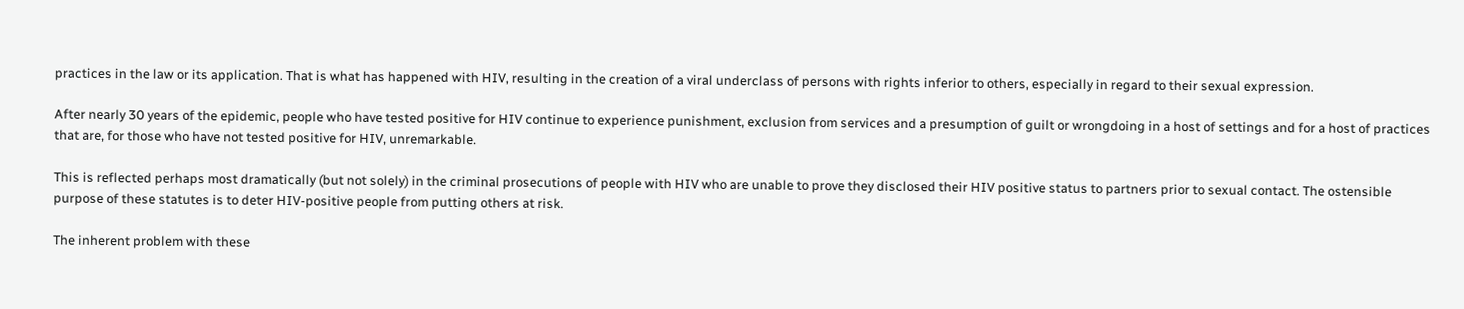practices in the law or its application. That is what has happened with HIV, resulting in the creation of a viral underclass of persons with rights inferior to others, especially in regard to their sexual expression.

After nearly 30 years of the epidemic, people who have tested positive for HIV continue to experience punishment, exclusion from services and a presumption of guilt or wrongdoing in a host of settings and for a host of practices that are, for those who have not tested positive for HIV, unremarkable.

This is reflected perhaps most dramatically (but not solely) in the criminal prosecutions of people with HIV who are unable to prove they disclosed their HIV positive status to partners prior to sexual contact. The ostensible purpose of these statutes is to deter HIV-positive people from putting others at risk.

The inherent problem with these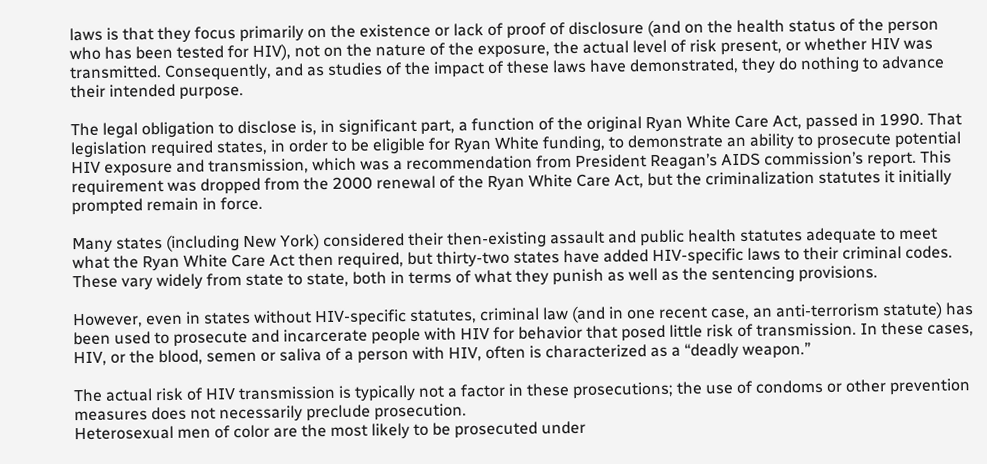laws is that they focus primarily on the existence or lack of proof of disclosure (and on the health status of the person who has been tested for HIV), not on the nature of the exposure, the actual level of risk present, or whether HIV was transmitted. Consequently, and as studies of the impact of these laws have demonstrated, they do nothing to advance their intended purpose.

The legal obligation to disclose is, in significant part, a function of the original Ryan White Care Act, passed in 1990. That legislation required states, in order to be eligible for Ryan White funding, to demonstrate an ability to prosecute potential HIV exposure and transmission, which was a recommendation from President Reagan’s AIDS commission’s report. This requirement was dropped from the 2000 renewal of the Ryan White Care Act, but the criminalization statutes it initially prompted remain in force.

Many states (including New York) considered their then-existing assault and public health statutes adequate to meet what the Ryan White Care Act then required, but thirty-two states have added HIV-specific laws to their criminal codes. These vary widely from state to state, both in terms of what they punish as well as the sentencing provisions.

However, even in states without HIV-specific statutes, criminal law (and in one recent case, an anti-terrorism statute) has been used to prosecute and incarcerate people with HIV for behavior that posed little risk of transmission. In these cases, HIV, or the blood, semen or saliva of a person with HIV, often is characterized as a “deadly weapon.”

The actual risk of HIV transmission is typically not a factor in these prosecutions; the use of condoms or other prevention measures does not necessarily preclude prosecution.
Heterosexual men of color are the most likely to be prosecuted under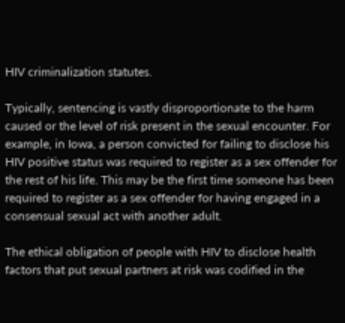HIV criminalization statutes.

Typically, sentencing is vastly disproportionate to the harm caused or the level of risk present in the sexual encounter. For example, in Iowa, a person convicted for failing to disclose his HIV positive status was required to register as a sex offender for the rest of his life. This may be the first time someone has been required to register as a sex offender for having engaged in a consensual sexual act with another adult.

The ethical obligation of people with HIV to disclose health factors that put sexual partners at risk was codified in the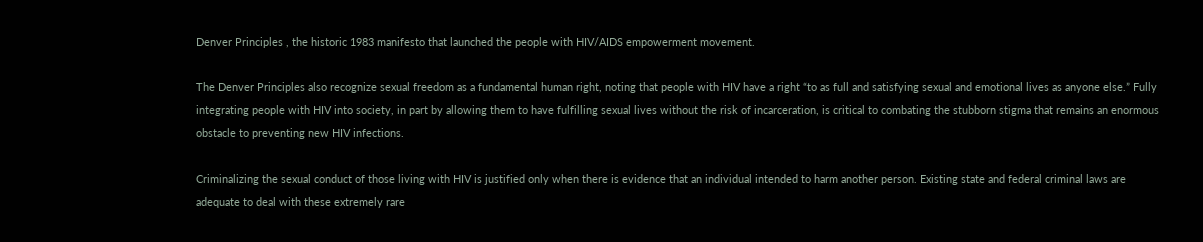Denver Principles , the historic 1983 manifesto that launched the people with HIV/AIDS empowerment movement.

The Denver Principles also recognize sexual freedom as a fundamental human right, noting that people with HIV have a right “to as full and satisfying sexual and emotional lives as anyone else.” Fully integrating people with HIV into society, in part by allowing them to have fulfilling sexual lives without the risk of incarceration, is critical to combating the stubborn stigma that remains an enormous obstacle to preventing new HIV infections.

Criminalizing the sexual conduct of those living with HIV is justified only when there is evidence that an individual intended to harm another person. Existing state and federal criminal laws are adequate to deal with these extremely rare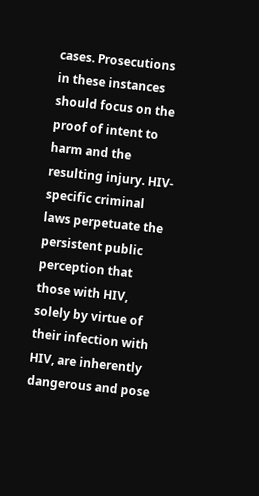cases. Prosecutions in these instances should focus on the proof of intent to harm and the resulting injury. HIV-specific criminal laws perpetuate the persistent public perception that those with HIV, solely by virtue of their infection with HIV, are inherently dangerous and pose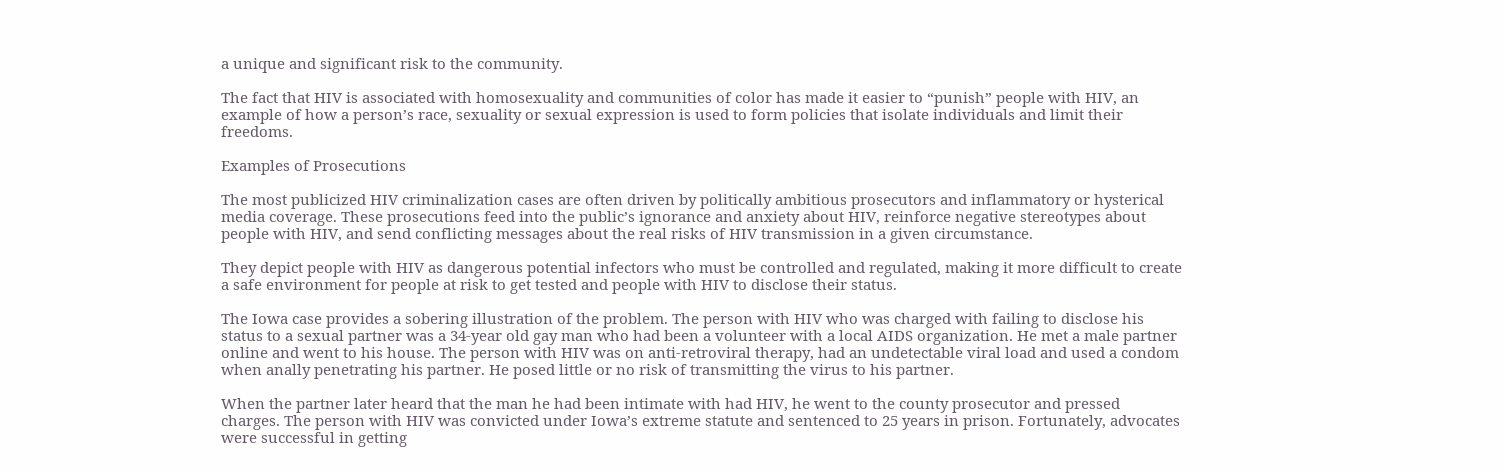a unique and significant risk to the community.

The fact that HIV is associated with homosexuality and communities of color has made it easier to “punish” people with HIV, an example of how a person’s race, sexuality or sexual expression is used to form policies that isolate individuals and limit their freedoms.

Examples of Prosecutions

The most publicized HIV criminalization cases are often driven by politically ambitious prosecutors and inflammatory or hysterical media coverage. These prosecutions feed into the public’s ignorance and anxiety about HIV, reinforce negative stereotypes about people with HIV, and send conflicting messages about the real risks of HIV transmission in a given circumstance.

They depict people with HIV as dangerous potential infectors who must be controlled and regulated, making it more difficult to create a safe environment for people at risk to get tested and people with HIV to disclose their status.

The Iowa case provides a sobering illustration of the problem. The person with HIV who was charged with failing to disclose his status to a sexual partner was a 34-year old gay man who had been a volunteer with a local AIDS organization. He met a male partner online and went to his house. The person with HIV was on anti-retroviral therapy, had an undetectable viral load and used a condom when anally penetrating his partner. He posed little or no risk of transmitting the virus to his partner.

When the partner later heard that the man he had been intimate with had HIV, he went to the county prosecutor and pressed charges. The person with HIV was convicted under Iowa’s extreme statute and sentenced to 25 years in prison. Fortunately, advocates were successful in getting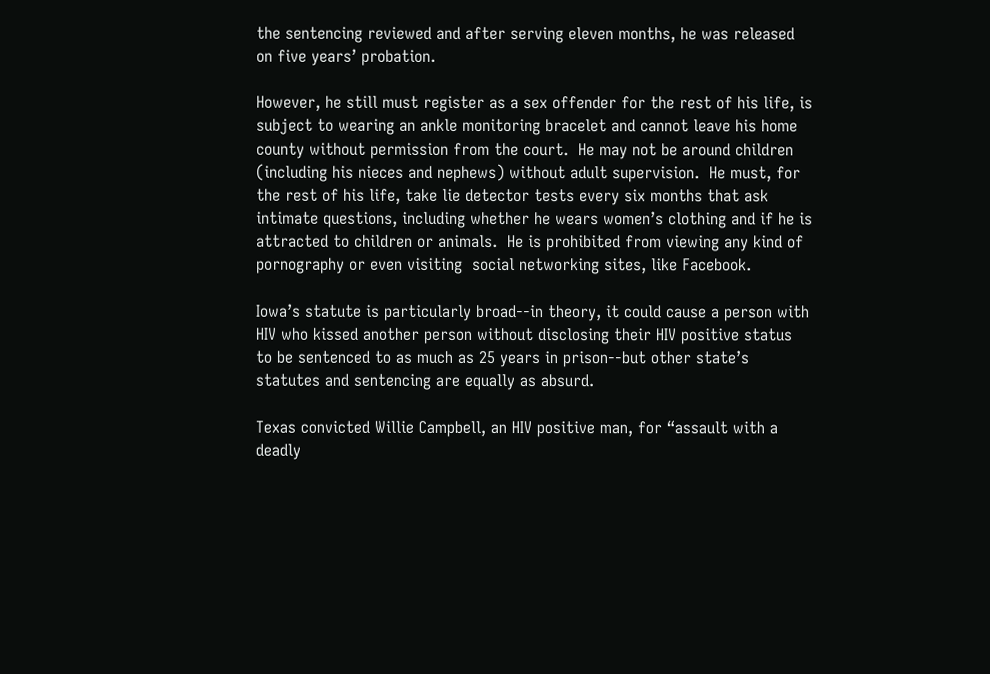the sentencing reviewed and after serving eleven months, he was released on five years’ probation.

However, he still must register as a sex offender for the rest of his life, is subject to wearing an ankle monitoring bracelet and cannot leave his home county without permission from the court.  He may not be around children (including his nieces and nephews) without adult supervision.  He must, for the rest of his life, take lie detector tests every six months that ask intimate questions, including whether he wears women’s clothing and if he is attracted to children or animals.  He is prohibited from viewing any kind of pornography or even visiting  social networking sites, like Facebook.

Iowa’s statute is particularly broad--in theory, it could cause a person with HIV who kissed another person without disclosing their HIV positive status to be sentenced to as much as 25 years in prison--but other state’s statutes and sentencing are equally as absurd.

Texas convicted Willie Campbell, an HIV positive man, for “assault with a deadly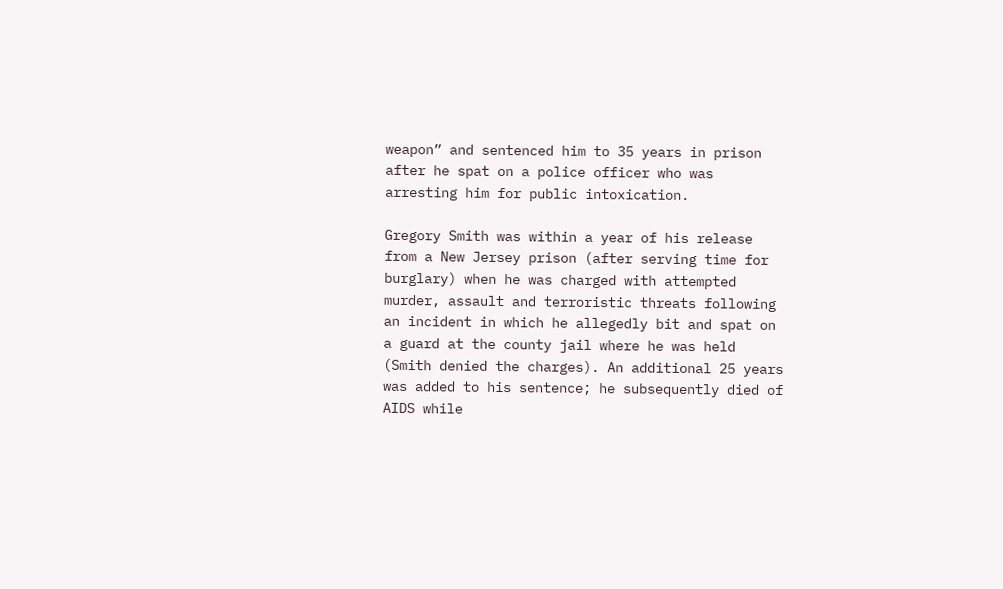weapon” and sentenced him to 35 years in prison after he spat on a police officer who was arresting him for public intoxication.

Gregory Smith was within a year of his release from a New Jersey prison (after serving time for burglary) when he was charged with attempted murder, assault and terroristic threats following an incident in which he allegedly bit and spat on a guard at the county jail where he was held (Smith denied the charges). An additional 25 years was added to his sentence; he subsequently died of AIDS while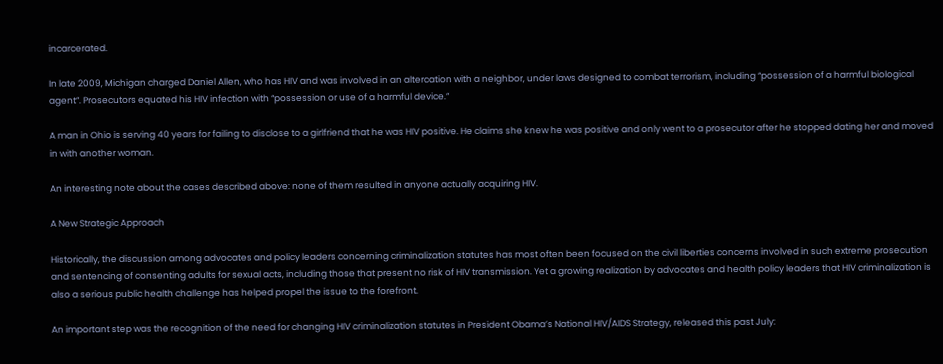incarcerated.

In late 2009, Michigan charged Daniel Allen, who has HIV and was involved in an altercation with a neighbor, under laws designed to combat terrorism, including “possession of a harmful biological agent”. Prosecutors equated his HIV infection with “possession or use of a harmful device.”

A man in Ohio is serving 40 years for failing to disclose to a girlfriend that he was HIV positive. He claims she knew he was positive and only went to a prosecutor after he stopped dating her and moved in with another woman.

An interesting note about the cases described above: none of them resulted in anyone actually acquiring HIV.

A New Strategic Approach

Historically, the discussion among advocates and policy leaders concerning criminalization statutes has most often been focused on the civil liberties concerns involved in such extreme prosecution and sentencing of consenting adults for sexual acts, including those that present no risk of HIV transmission. Yet a growing realization by advocates and health policy leaders that HIV criminalization is also a serious public health challenge has helped propel the issue to the forefront.

An important step was the recognition of the need for changing HIV criminalization statutes in President Obama’s National HIV/AIDS Strategy, released this past July: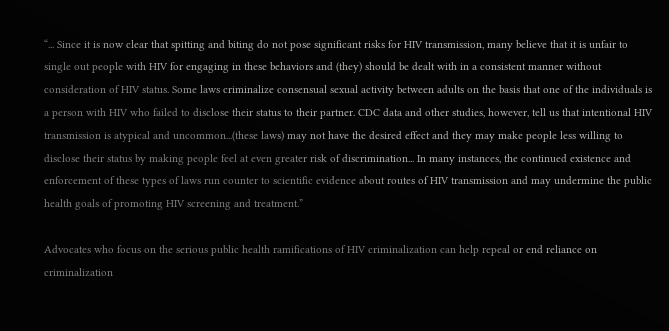“... Since it is now clear that spitting and biting do not pose significant risks for HIV transmission, many believe that it is unfair to single out people with HIV for engaging in these behaviors and (they) should be dealt with in a consistent manner without consideration of HIV status. Some laws criminalize consensual sexual activity between adults on the basis that one of the individuals is a person with HIV who failed to disclose their status to their partner. CDC data and other studies, however, tell us that intentional HIV transmission is atypical and uncommon...(these laws) may not have the desired effect and they may make people less willing to disclose their status by making people feel at even greater risk of discrimination... In many instances, the continued existence and enforcement of these types of laws run counter to scientific evidence about routes of HIV transmission and may undermine the public health goals of promoting HIV screening and treatment.”

Advocates who focus on the serious public health ramifications of HIV criminalization can help repeal or end reliance on criminalization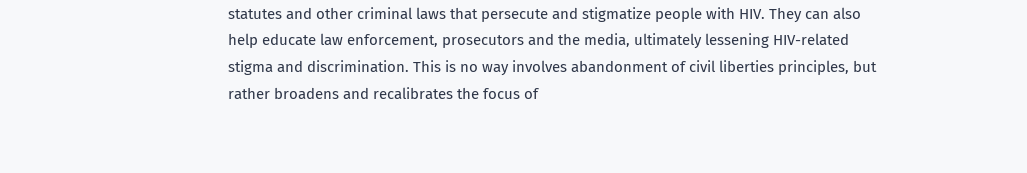statutes and other criminal laws that persecute and stigmatize people with HIV. They can also help educate law enforcement, prosecutors and the media, ultimately lessening HIV-related stigma and discrimination. This is no way involves abandonment of civil liberties principles, but rather broadens and recalibrates the focus of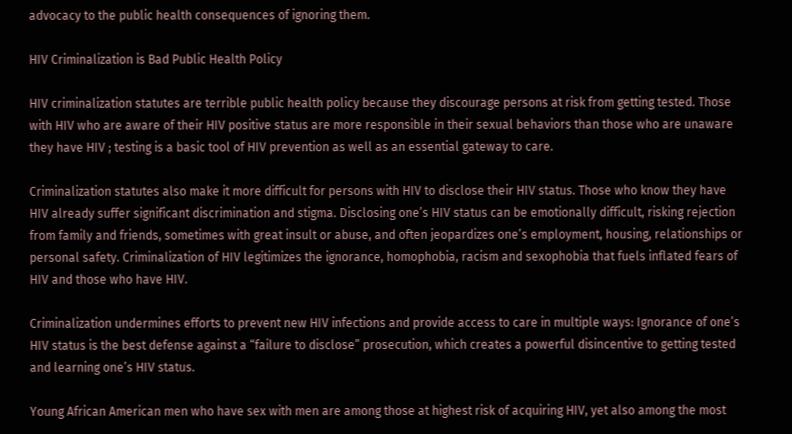advocacy to the public health consequences of ignoring them.

HIV Criminalization is Bad Public Health Policy

HIV criminalization statutes are terrible public health policy because they discourage persons at risk from getting tested. Those with HIV who are aware of their HIV positive status are more responsible in their sexual behaviors than those who are unaware they have HIV ; testing is a basic tool of HIV prevention as well as an essential gateway to care.

Criminalization statutes also make it more difficult for persons with HIV to disclose their HIV status. Those who know they have HIV already suffer significant discrimination and stigma. Disclosing one’s HIV status can be emotionally difficult, risking rejection from family and friends, sometimes with great insult or abuse, and often jeopardizes one’s employment, housing, relationships or personal safety. Criminalization of HIV legitimizes the ignorance, homophobia, racism and sexophobia that fuels inflated fears of HIV and those who have HIV.

Criminalization undermines efforts to prevent new HIV infections and provide access to care in multiple ways: Ignorance of one’s HIV status is the best defense against a “failure to disclose” prosecution, which creates a powerful disincentive to getting tested and learning one’s HIV status.

Young African American men who have sex with men are among those at highest risk of acquiring HIV, yet also among the most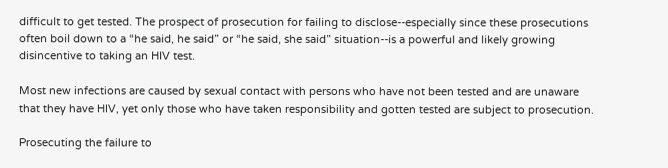difficult to get tested. The prospect of prosecution for failing to disclose--especially since these prosecutions often boil down to a “he said, he said” or “he said, she said” situation--is a powerful and likely growing disincentive to taking an HIV test.

Most new infections are caused by sexual contact with persons who have not been tested and are unaware that they have HIV, yet only those who have taken responsibility and gotten tested are subject to prosecution.

Prosecuting the failure to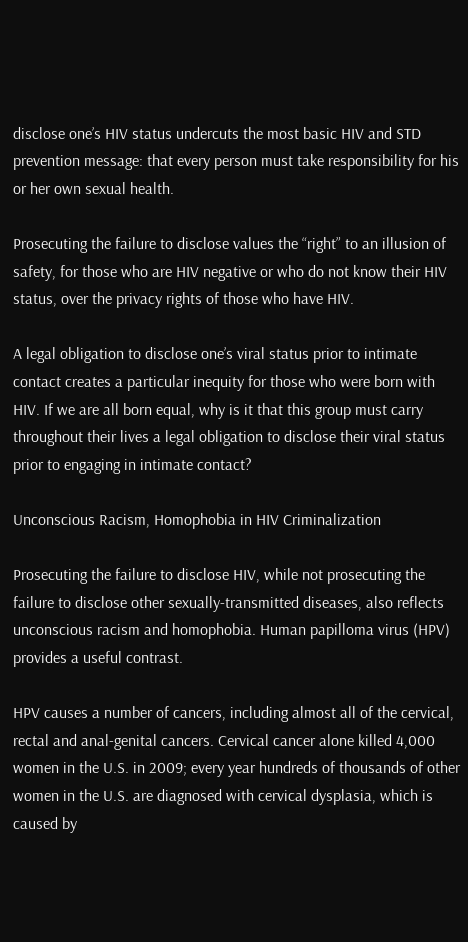disclose one’s HIV status undercuts the most basic HIV and STD prevention message: that every person must take responsibility for his or her own sexual health.

Prosecuting the failure to disclose values the “right” to an illusion of safety, for those who are HIV negative or who do not know their HIV status, over the privacy rights of those who have HIV.

A legal obligation to disclose one’s viral status prior to intimate contact creates a particular inequity for those who were born with HIV. If we are all born equal, why is it that this group must carry throughout their lives a legal obligation to disclose their viral status prior to engaging in intimate contact?

Unconscious Racism, Homophobia in HIV Criminalization

Prosecuting the failure to disclose HIV, while not prosecuting the failure to disclose other sexually-transmitted diseases, also reflects unconscious racism and homophobia. Human papilloma virus (HPV) provides a useful contrast.

HPV causes a number of cancers, including almost all of the cervical, rectal and anal-genital cancers. Cervical cancer alone killed 4,000 women in the U.S. in 2009; every year hundreds of thousands of other women in the U.S. are diagnosed with cervical dysplasia, which is caused by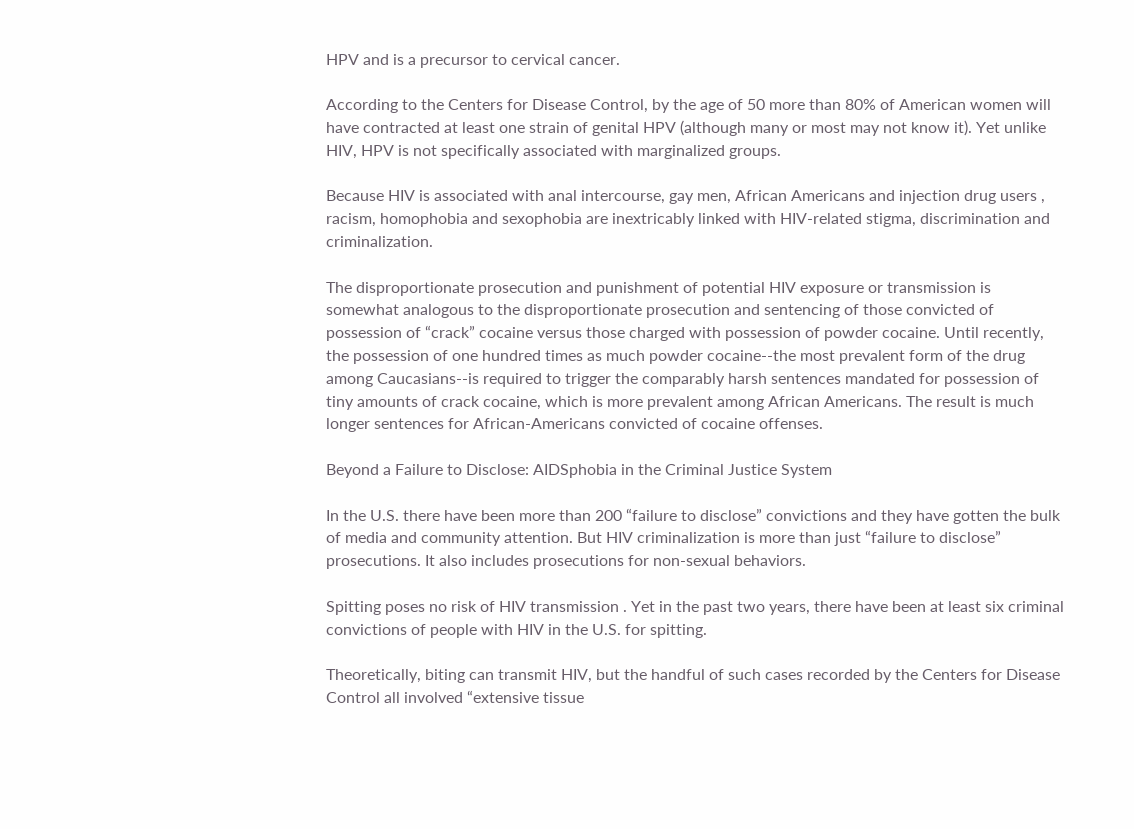HPV and is a precursor to cervical cancer.

According to the Centers for Disease Control, by the age of 50 more than 80% of American women will have contracted at least one strain of genital HPV (although many or most may not know it). Yet unlike HIV, HPV is not specifically associated with marginalized groups.

Because HIV is associated with anal intercourse, gay men, African Americans and injection drug users , racism, homophobia and sexophobia are inextricably linked with HIV-related stigma, discrimination and criminalization.

The disproportionate prosecution and punishment of potential HIV exposure or transmission is somewhat analogous to the disproportionate prosecution and sentencing of those convicted of possession of “crack” cocaine versus those charged with possession of powder cocaine. Until recently, the possession of one hundred times as much powder cocaine--the most prevalent form of the drug among Caucasians--is required to trigger the comparably harsh sentences mandated for possession of tiny amounts of crack cocaine, which is more prevalent among African Americans. The result is much longer sentences for African-Americans convicted of cocaine offenses.

Beyond a Failure to Disclose: AIDSphobia in the Criminal Justice System

In the U.S. there have been more than 200 “failure to disclose” convictions and they have gotten the bulk of media and community attention. But HIV criminalization is more than just “failure to disclose” prosecutions. It also includes prosecutions for non-sexual behaviors.

Spitting poses no risk of HIV transmission . Yet in the past two years, there have been at least six criminal convictions of people with HIV in the U.S. for spitting.

Theoretically, biting can transmit HIV, but the handful of such cases recorded by the Centers for Disease Control all involved “extensive tissue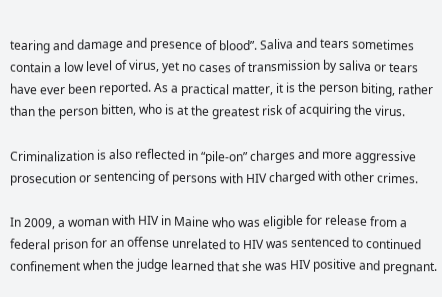tearing and damage and presence of blood”. Saliva and tears sometimes contain a low level of virus, yet no cases of transmission by saliva or tears have ever been reported. As a practical matter, it is the person biting, rather than the person bitten, who is at the greatest risk of acquiring the virus.

Criminalization is also reflected in “pile-on” charges and more aggressive prosecution or sentencing of persons with HIV charged with other crimes.

In 2009, a woman with HIV in Maine who was eligible for release from a federal prison for an offense unrelated to HIV was sentenced to continued confinement when the judge learned that she was HIV positive and pregnant.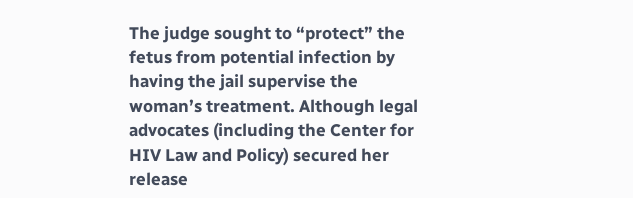The judge sought to “protect” the fetus from potential infection by having the jail supervise the woman’s treatment. Although legal advocates (including the Center for HIV Law and Policy) secured her release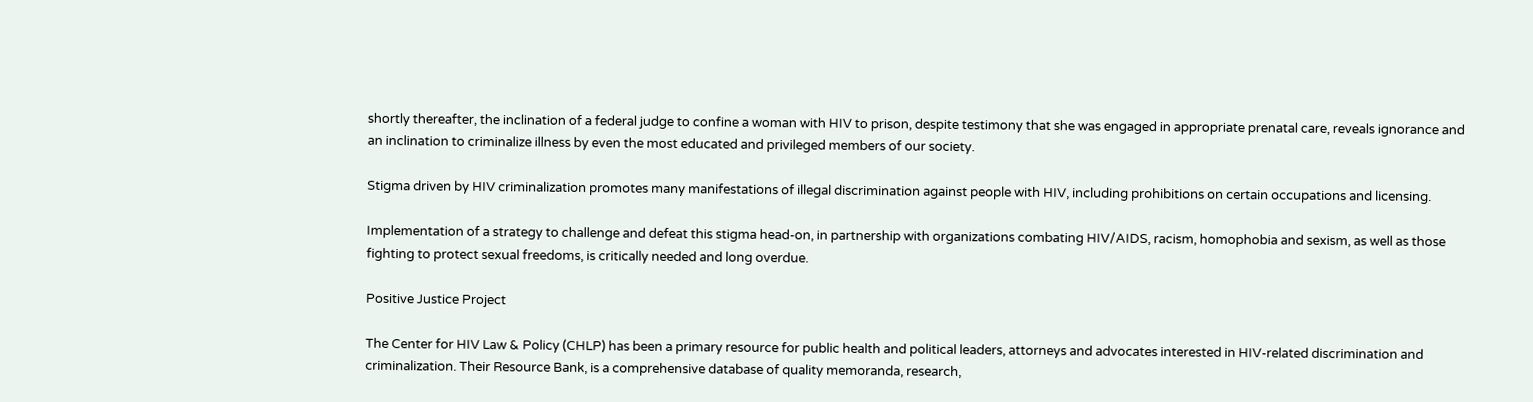shortly thereafter, the inclination of a federal judge to confine a woman with HIV to prison, despite testimony that she was engaged in appropriate prenatal care, reveals ignorance and an inclination to criminalize illness by even the most educated and privileged members of our society.

Stigma driven by HIV criminalization promotes many manifestations of illegal discrimination against people with HIV, including prohibitions on certain occupations and licensing.

Implementation of a strategy to challenge and defeat this stigma head-on, in partnership with organizations combating HIV/AIDS, racism, homophobia and sexism, as well as those fighting to protect sexual freedoms, is critically needed and long overdue.

Positive Justice Project

The Center for HIV Law & Policy (CHLP) has been a primary resource for public health and political leaders, attorneys and advocates interested in HIV-related discrimination and criminalization. Their Resource Bank, is a comprehensive database of quality memoranda, research,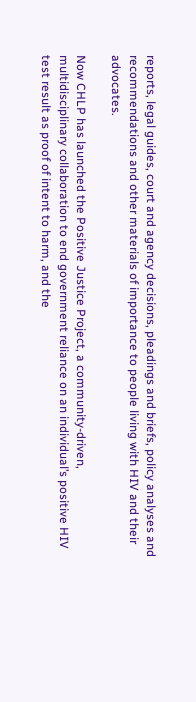reports, legal guides, court and agency decisions, pleadings and briefs, policy analyses and recommendations and other materials of importance to people living with HIV and their advocates.

Now CHLP has launched the Positive Justice Project, a community-driven, multidisciplinary collaboration to end government reliance on an individual’s positive HIV test result as proof of intent to harm, and the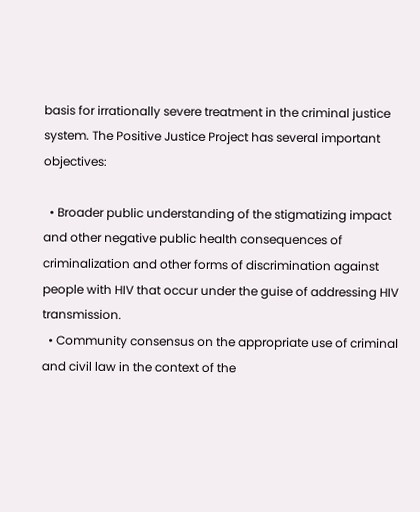basis for irrationally severe treatment in the criminal justice system. The Positive Justice Project has several important objectives:

  • Broader public understanding of the stigmatizing impact and other negative public health consequences of criminalization and other forms of discrimination against people with HIV that occur under the guise of addressing HIV transmission.
  • Community consensus on the appropriate use of criminal and civil law in the context of the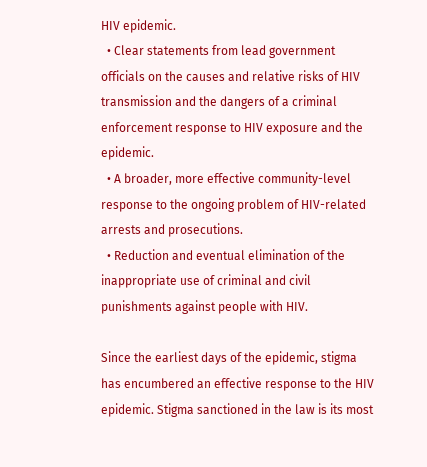HIV epidemic.
  • Clear statements from lead government officials on the causes and relative risks of HIV transmission and the dangers of a criminal enforcement response to HIV exposure and the epidemic.
  • A broader, more effective community-level response to the ongoing problem of HIV-related arrests and prosecutions.
  • Reduction and eventual elimination of the inappropriate use of criminal and civil punishments against people with HIV.

Since the earliest days of the epidemic, stigma has encumbered an effective response to the HIV epidemic. Stigma sanctioned in the law is its most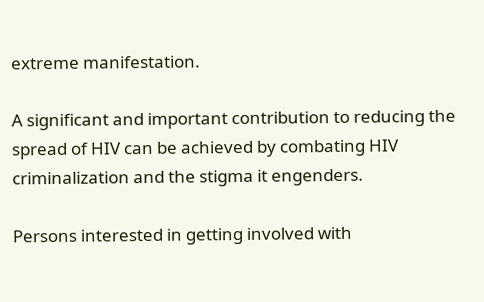extreme manifestation.

A significant and important contribution to reducing the spread of HIV can be achieved by combating HIV criminalization and the stigma it engenders.

Persons interested in getting involved with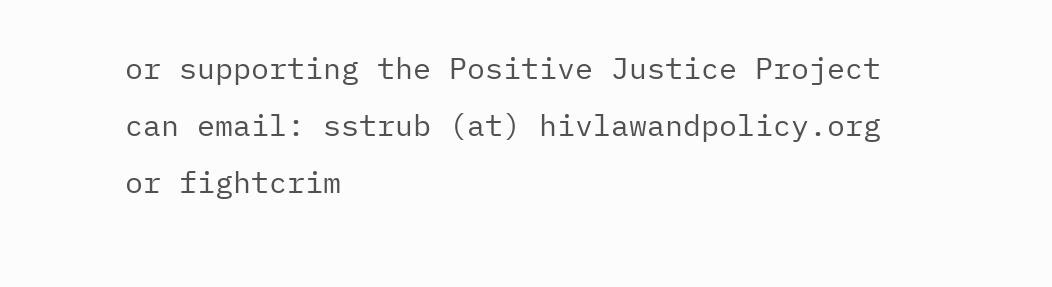or supporting the Positive Justice Project can email: sstrub (at) hivlawandpolicy.org or fightcrim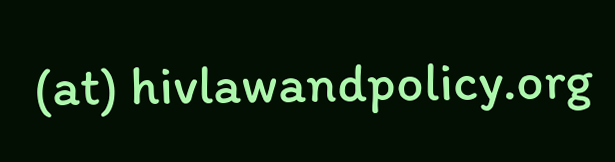(at) hivlawandpolicy.org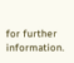for further information.